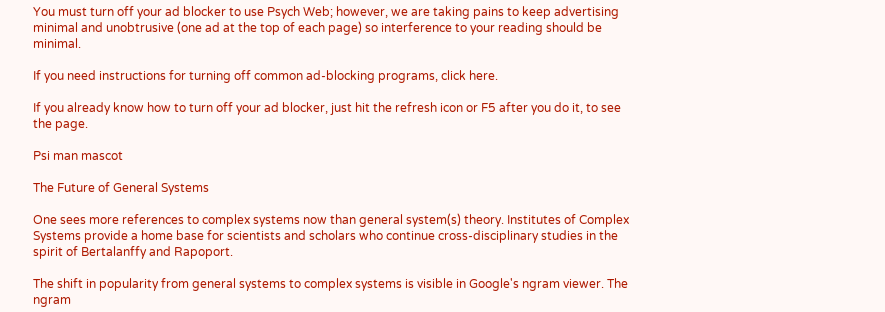You must turn off your ad blocker to use Psych Web; however, we are taking pains to keep advertising minimal and unobtrusive (one ad at the top of each page) so interference to your reading should be minimal.

If you need instructions for turning off common ad-blocking programs, click here.

If you already know how to turn off your ad blocker, just hit the refresh icon or F5 after you do it, to see the page.

Psi man mascot

The Future of General Systems

One sees more references to complex systems now than general system(s) theory. Institutes of Complex Systems provide a home base for scientists and scholars who continue cross-disciplinary studies in the spirit of Bertalanffy and Rapoport.

The shift in popularity from general systems to complex systems is visible in Google's ngram viewer. The ngram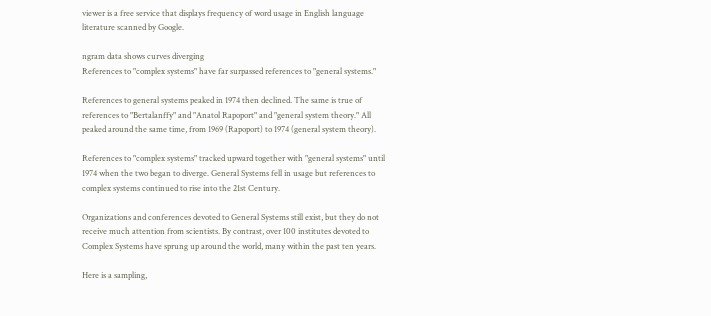viewer is a free service that displays frequency of word usage in English language literature scanned by Google.

ngram data shows curves diverging
References to "complex systems" have far surpassed references to "general systems."

References to general systems peaked in 1974 then declined. The same is true of references to "Bertalanffy" and "Anatol Rapoport" and "general system theory." All peaked around the same time, from 1969 (Rapoport) to 1974 (general system theory).

References to "complex systems" tracked upward together with "general systems" until 1974 when the two began to diverge. General Systems fell in usage but references to complex systems continued to rise into the 21st Century.

Organizations and conferences devoted to General Systems still exist, but they do not receive much attention from scientists. By contrast, over 100 institutes devoted to Complex Systems have sprung up around the world, many within the past ten years.

Here is a sampling,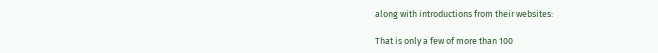along with introductions from their websites:

That is only a few of more than 100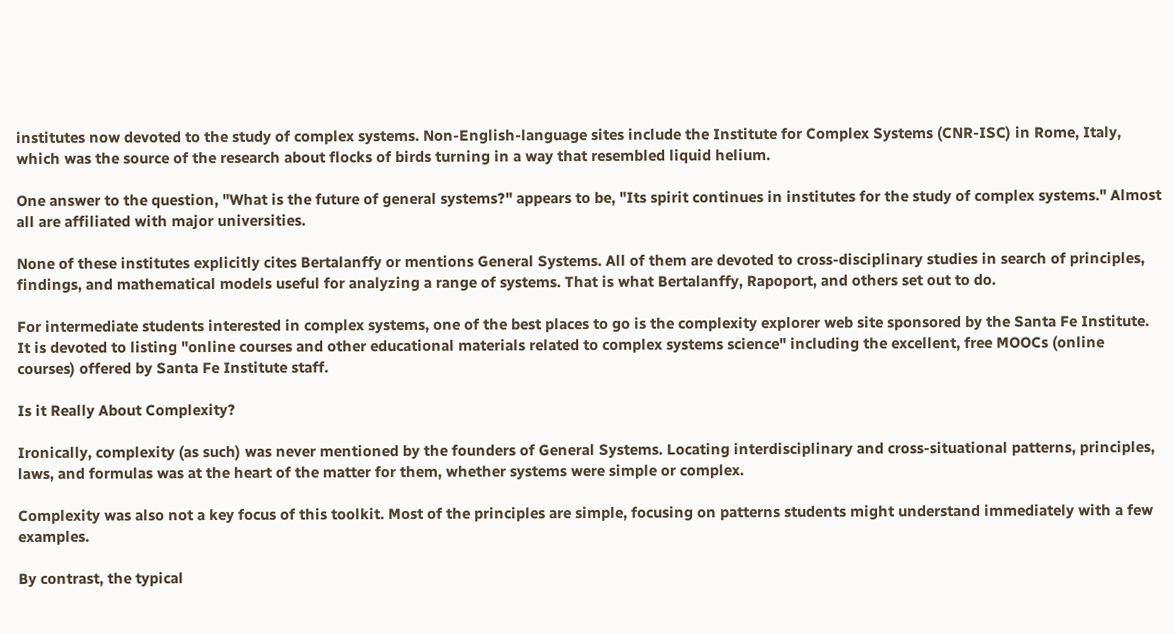institutes now devoted to the study of complex systems. Non-English-language sites include the Institute for Complex Systems (CNR-ISC) in Rome, Italy, which was the source of the research about flocks of birds turning in a way that resembled liquid helium.

One answer to the question, "What is the future of general systems?" appears to be, "Its spirit continues in institutes for the study of complex systems." Almost all are affiliated with major universities.

None of these institutes explicitly cites Bertalanffy or mentions General Systems. All of them are devoted to cross-disciplinary studies in search of principles, findings, and mathematical models useful for analyzing a range of systems. That is what Bertalanffy, Rapoport, and others set out to do.

For intermediate students interested in complex systems, one of the best places to go is the complexity explorer web site sponsored by the Santa Fe Institute. It is devoted to listing "online courses and other educational materials related to complex systems science" including the excellent, free MOOCs (online courses) offered by Santa Fe Institute staff.

Is it Really About Complexity?

Ironically, complexity (as such) was never mentioned by the founders of General Systems. Locating interdisciplinary and cross-situational patterns, principles, laws, and formulas was at the heart of the matter for them, whether systems were simple or complex.

Complexity was also not a key focus of this toolkit. Most of the principles are simple, focusing on patterns students might understand immediately with a few examples.

By contrast, the typical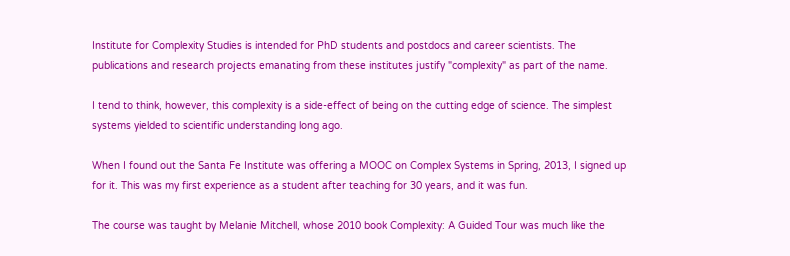Institute for Complexity Studies is intended for PhD students and postdocs and career scientists. The publications and research projects emanating from these institutes justify "complexity" as part of the name.

I tend to think, however, this complexity is a side-effect of being on the cutting edge of science. The simplest systems yielded to scientific understanding long ago.

When I found out the Santa Fe Institute was offering a MOOC on Complex Systems in Spring, 2013, I signed up for it. This was my first experience as a student after teaching for 30 years, and it was fun.

The course was taught by Melanie Mitchell, whose 2010 book Complexity: A Guided Tour was much like the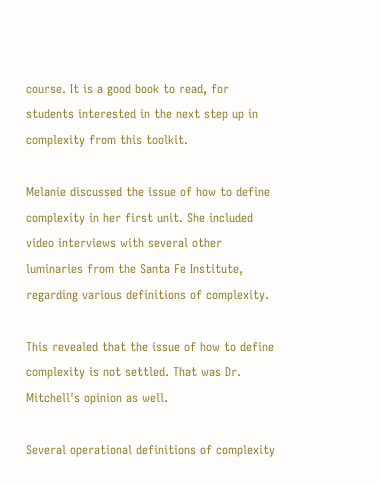course. It is a good book to read, for students interested in the next step up in complexity from this toolkit.

Melanie discussed the issue of how to define complexity in her first unit. She included video interviews with several other luminaries from the Santa Fe Institute, regarding various definitions of complexity.

This revealed that the issue of how to define complexity is not settled. That was Dr. Mitchell's opinion as well.

Several operational definitions of complexity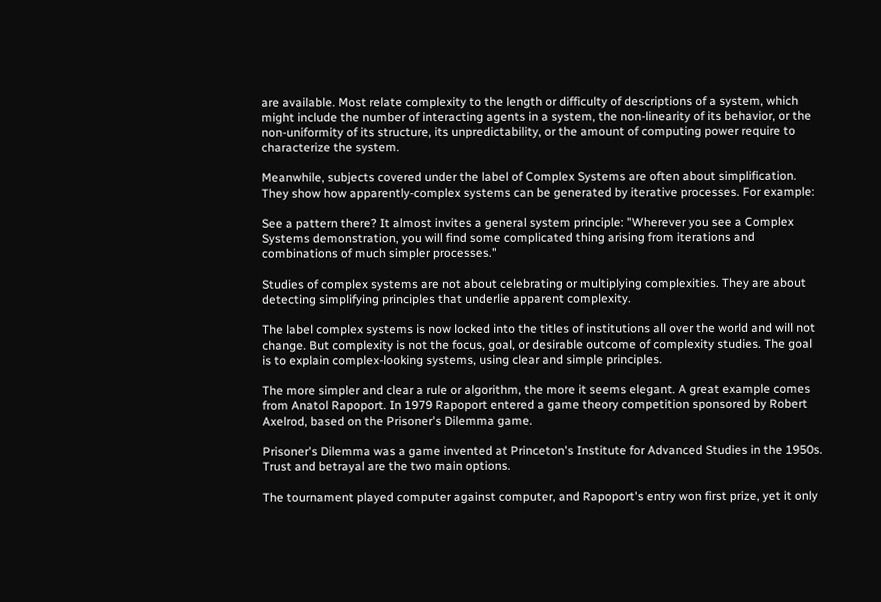are available. Most relate complexity to the length or difficulty of descriptions of a system, which might include the number of interacting agents in a system, the non-linearity of its behavior, or the non-uniformity of its structure, its unpredictability, or the amount of computing power require to characterize the system.

Meanwhile, subjects covered under the label of Complex Systems are often about simplification. They show how apparently-complex systems can be generated by iterative processes. For example:

See a pattern there? It almost invites a general system principle: "Wherever you see a Complex Systems demonstration, you will find some complicated thing arising from iterations and combinations of much simpler processes."

Studies of complex systems are not about celebrating or multiplying complexities. They are about detecting simplifying principles that underlie apparent complexity.

The label complex systems is now locked into the titles of institutions all over the world and will not change. But complexity is not the focus, goal, or desirable outcome of complexity studies. The goal is to explain complex-looking systems, using clear and simple principles.

The more simpler and clear a rule or algorithm, the more it seems elegant. A great example comes from Anatol Rapoport. In 1979 Rapoport entered a game theory competition sponsored by Robert Axelrod, based on the Prisoner's Dilemma game.

Prisoner's Dilemma was a game invented at Princeton's Institute for Advanced Studies in the 1950s. Trust and betrayal are the two main options.

The tournament played computer against computer, and Rapoport's entry won first prize, yet it only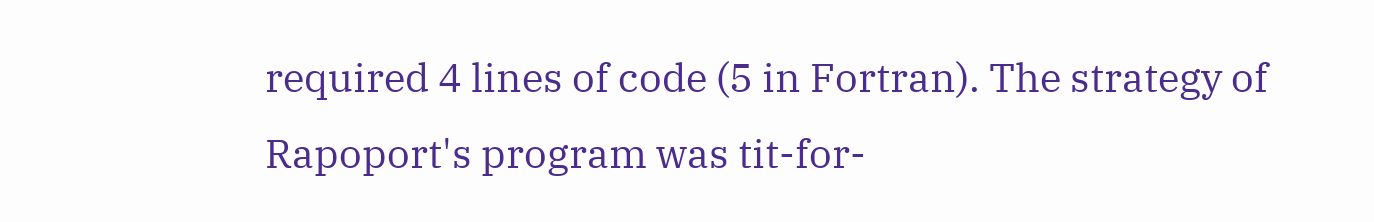required 4 lines of code (5 in Fortran). The strategy of Rapoport's program was tit-for-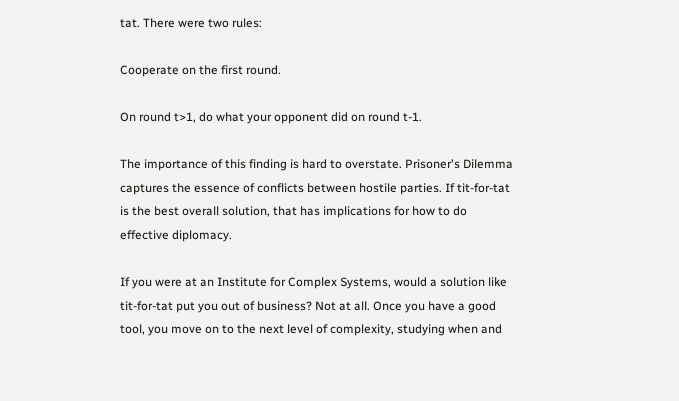tat. There were two rules:

Cooperate on the first round.

On round t>1, do what your opponent did on round t-1.

The importance of this finding is hard to overstate. Prisoner's Dilemma captures the essence of conflicts between hostile parties. If tit-for-tat is the best overall solution, that has implications for how to do effective diplomacy.

If you were at an Institute for Complex Systems, would a solution like tit-for-tat put you out of business? Not at all. Once you have a good tool, you move on to the next level of complexity, studying when and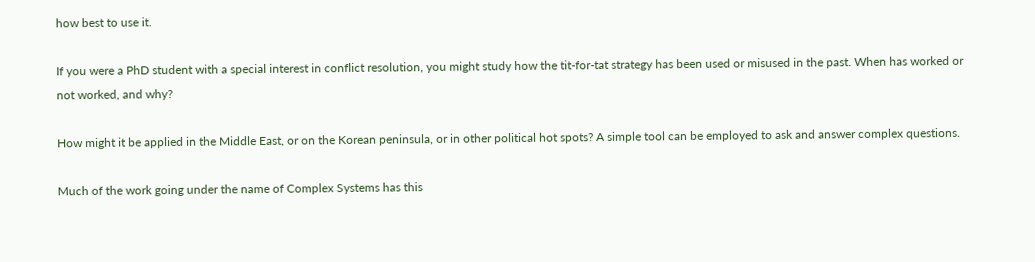how best to use it.

If you were a PhD student with a special interest in conflict resolution, you might study how the tit-for-tat strategy has been used or misused in the past. When has worked or not worked, and why?

How might it be applied in the Middle East, or on the Korean peninsula, or in other political hot spots? A simple tool can be employed to ask and answer complex questions.

Much of the work going under the name of Complex Systems has this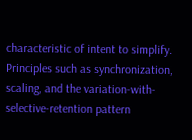characteristic of intent to simplify. Principles such as synchronization, scaling, and the variation-with-selective-retention pattern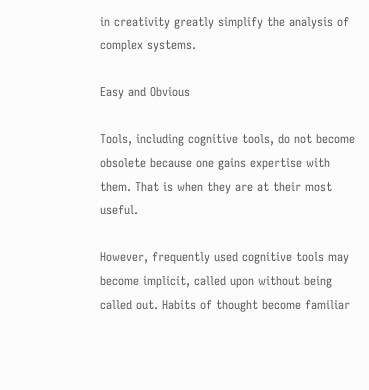in creativity greatly simplify the analysis of complex systems.

Easy and Obvious

Tools, including cognitive tools, do not become obsolete because one gains expertise with them. That is when they are at their most useful.

However, frequently used cognitive tools may become implicit, called upon without being called out. Habits of thought become familiar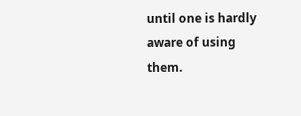until one is hardly aware of using them.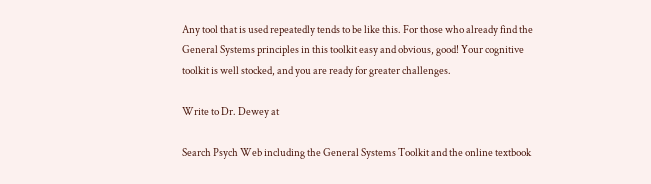Any tool that is used repeatedly tends to be like this. For those who already find the General Systems principles in this toolkit easy and obvious, good! Your cognitive toolkit is well stocked, and you are ready for greater challenges.

Write to Dr. Dewey at

Search Psych Web including the General Systems Toolkit and the online textbook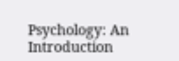Psychology: An Introduction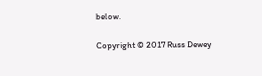below.

Copyright © 2017 Russ Dewey